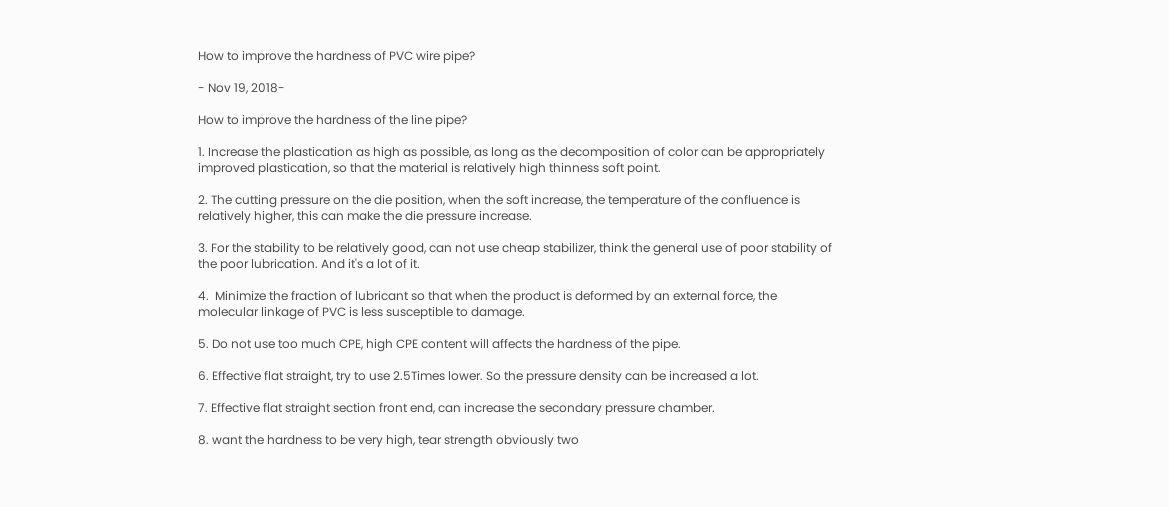How to improve the hardness of PVC wire pipe?

- Nov 19, 2018-

How to improve the hardness of the line pipe?

1. Increase the plastication as high as possible, as long as the decomposition of color can be appropriately improved plastication, so that the material is relatively high thinness soft point.

2. The cutting pressure on the die position, when the soft increase, the temperature of the confluence is relatively higher, this can make the die pressure increase.

3. For the stability to be relatively good, can not use cheap stabilizer, think the general use of poor stability of the poor lubrication. And it's a lot of it.

4.  Minimize the fraction of lubricant so that when the product is deformed by an external force, the molecular linkage of PVC is less susceptible to damage.

5. Do not use too much CPE, high CPE content will affects the hardness of the pipe.

6. Effective flat straight, try to use 2.5Times lower. So the pressure density can be increased a lot.

7. Effective flat straight section front end, can increase the secondary pressure chamber.

8. want the hardness to be very high, tear strength obviously two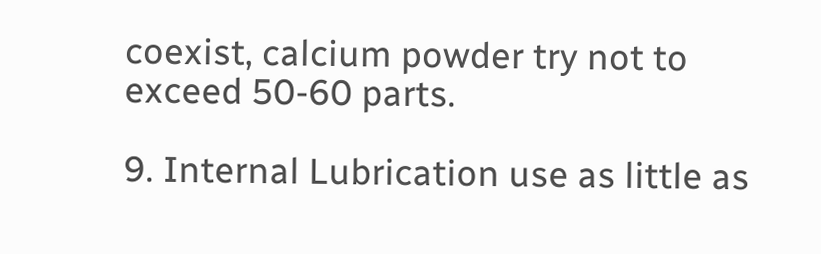coexist, calcium powder try not to exceed 50-60 parts.

9. Internal Lubrication use as little as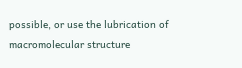possible, or use the lubrication of macromolecular structure